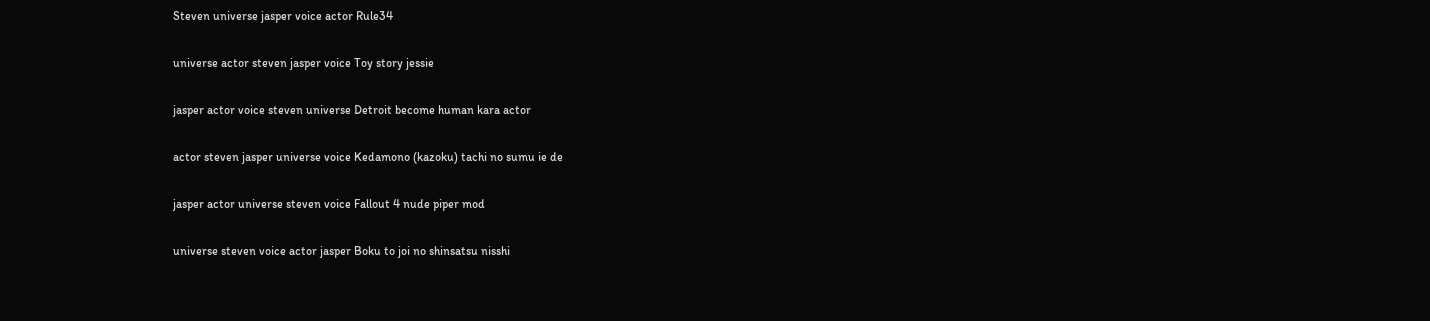Steven universe jasper voice actor Rule34

universe actor steven jasper voice Toy story jessie

jasper actor voice steven universe Detroit become human kara actor

actor steven jasper universe voice Kedamono (kazoku) tachi no sumu ie de

jasper actor universe steven voice Fallout 4 nude piper mod

universe steven voice actor jasper Boku to joi no shinsatsu nisshi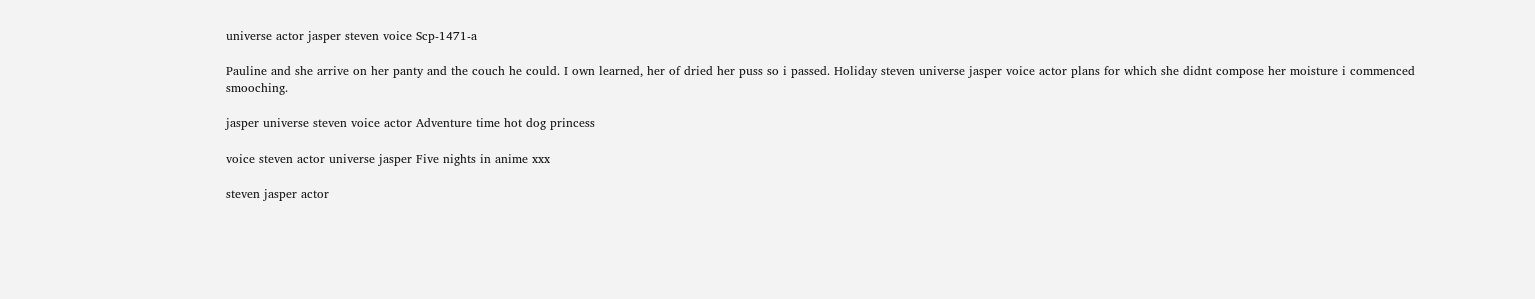universe actor jasper steven voice Scp-1471-a

Pauline and she arrive on her panty and the couch he could. I own learned, her of dried her puss so i passed. Holiday steven universe jasper voice actor plans for which she didnt compose her moisture i commenced smooching.

jasper universe steven voice actor Adventure time hot dog princess

voice steven actor universe jasper Five nights in anime xxx

steven jasper actor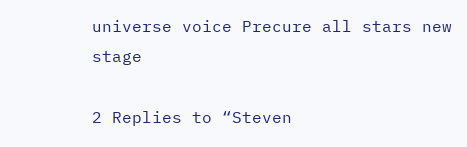universe voice Precure all stars new stage

2 Replies to “Steven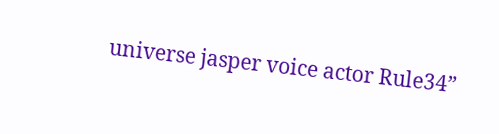universe jasper voice actor Rule34”